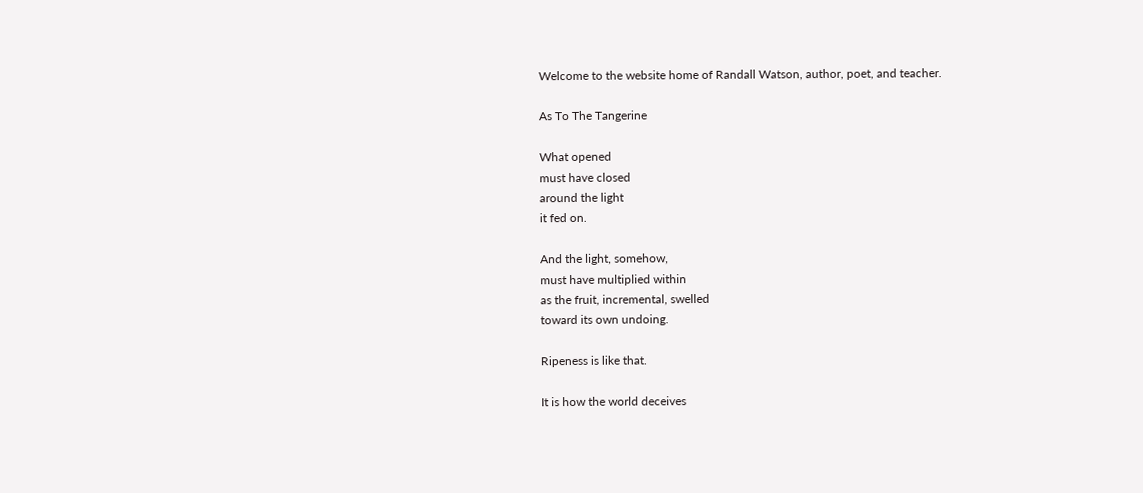Welcome to the website home of Randall Watson, author, poet, and teacher.

As To The Tangerine

What opened
must have closed
around the light
it fed on.

And the light, somehow,
must have multiplied within
as the fruit, incremental, swelled
toward its own undoing.

Ripeness is like that.

It is how the world deceives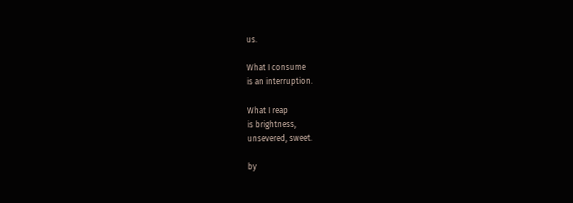us.

What I consume
is an interruption.

What I reap
is brightness,
unsevered, sweet.

by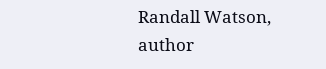Randall Watson, author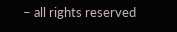– all rights reserved